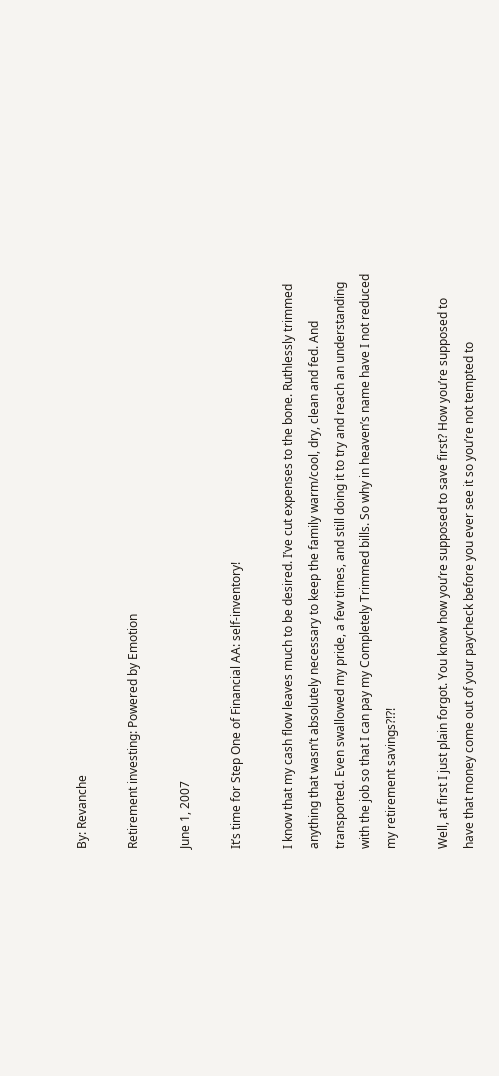By: Revanche

Retirement investing: Powered by Emotion

June 1, 2007

It’s time for Step One of Financial AA: self-inventory!

I know that my cash flow leaves much to be desired. I’ve cut expenses to the bone. Ruthlessly trimmed anything that wasn’t absolutely necessary to keep the family warm/cool, dry, clean and fed. And transported. Even swallowed my pride, a few times, and still doing it to try and reach an understanding with the job so that I can pay my Completely Trimmed bills. So why in heaven’s name have I not reduced my retirement savings?!?!

Well, at first I just plain forgot. You know how you’re supposed to save first? How you’re supposed to have that money come out of your paycheck before you ever see it so you’re not tempted to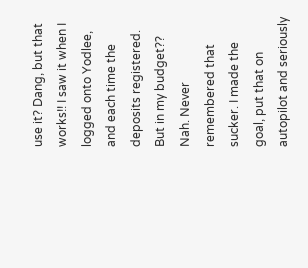use it? Dang, but that works!! I saw it when I logged onto Yodlee, and each time the deposits registered. But in my budget?? Nah. Never remembered that sucker. I made the goal, put that on autopilot and seriously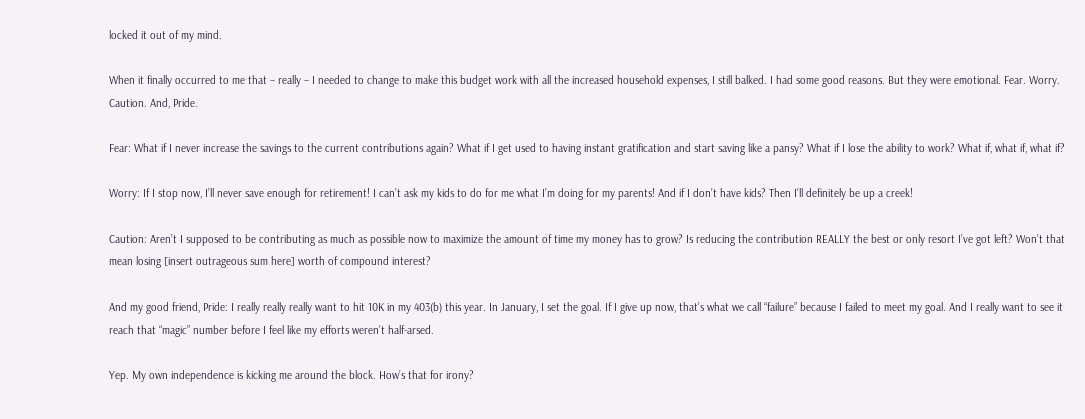locked it out of my mind.

When it finally occurred to me that – really – I needed to change to make this budget work with all the increased household expenses, I still balked. I had some good reasons. But they were emotional. Fear. Worry. Caution. And, Pride.

Fear: What if I never increase the savings to the current contributions again? What if I get used to having instant gratification and start saving like a pansy? What if I lose the ability to work? What if, what if, what if?

Worry: If I stop now, I’ll never save enough for retirement! I can’t ask my kids to do for me what I’m doing for my parents! And if I don’t have kids? Then I’ll definitely be up a creek!

Caution: Aren’t I supposed to be contributing as much as possible now to maximize the amount of time my money has to grow? Is reducing the contribution REALLY the best or only resort I’ve got left? Won’t that mean losing [insert outrageous sum here] worth of compound interest?

And my good friend, Pride: I really really really want to hit 10K in my 403(b) this year. In January, I set the goal. If I give up now, that’s what we call “failure” because I failed to meet my goal. And I really want to see it reach that “magic” number before I feel like my efforts weren’t half-arsed.

Yep. My own independence is kicking me around the block. How’s that for irony?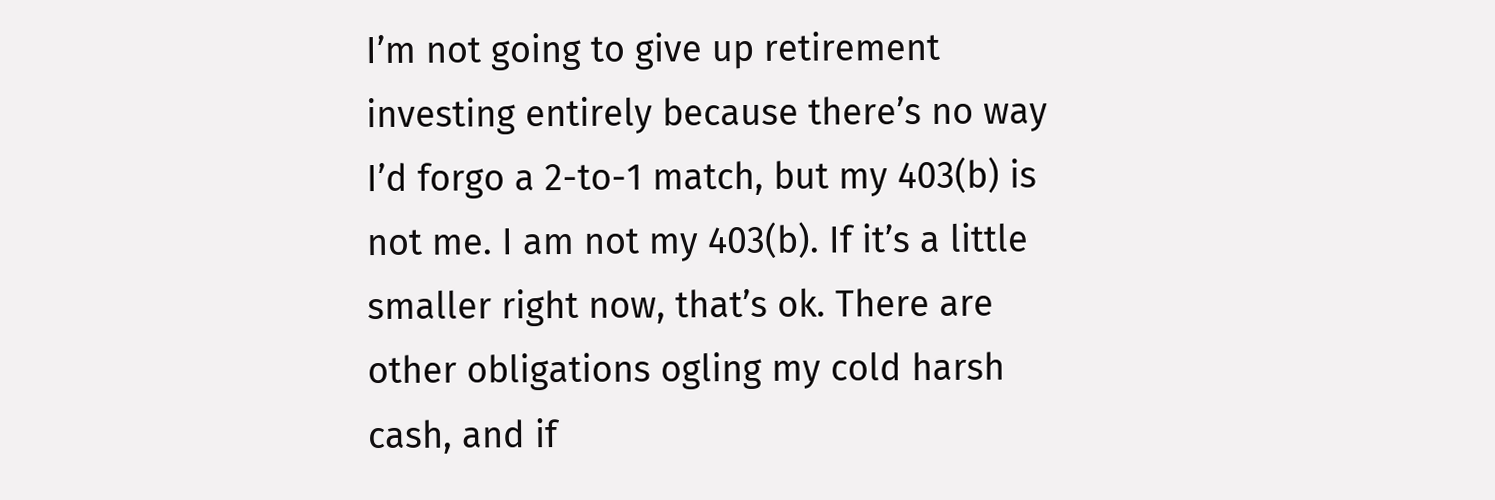I’m not going to give up retirement investing entirely because there’s no way I’d forgo a 2-to-1 match, but my 403(b) is not me. I am not my 403(b). If it’s a little smaller right now, that’s ok. There are other obligations ogling my cold harsh cash, and if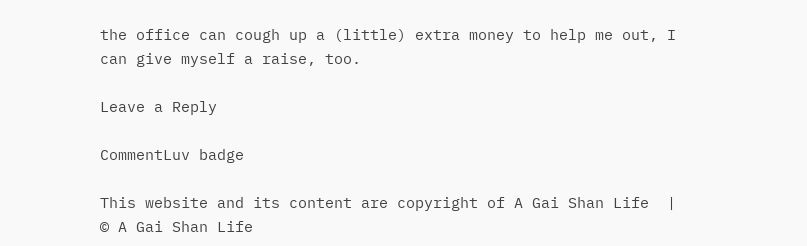the office can cough up a (little) extra money to help me out, I can give myself a raise, too.

Leave a Reply

CommentLuv badge

This website and its content are copyright of A Gai Shan Life  | © A Gai Shan Life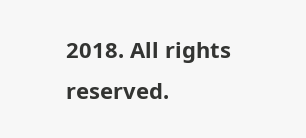2018. All rights reserved.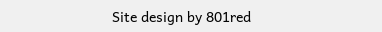Site design by 801red